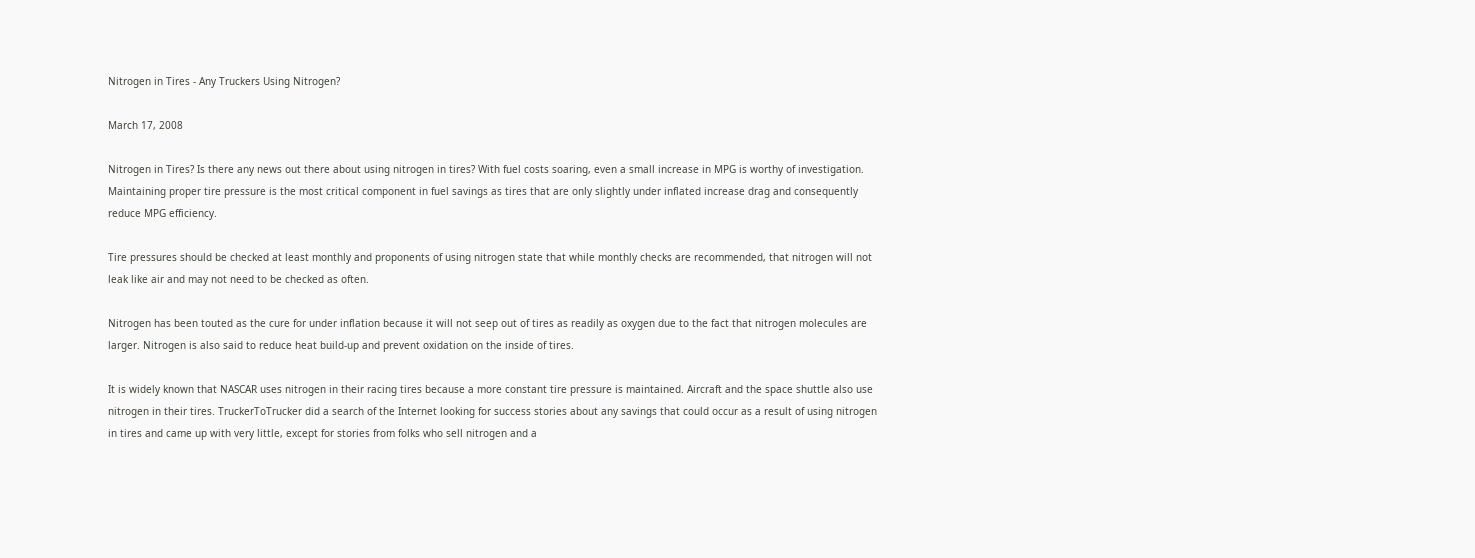Nitrogen in Tires - Any Truckers Using Nitrogen?

March 17, 2008

Nitrogen in Tires? Is there any news out there about using nitrogen in tires? With fuel costs soaring, even a small increase in MPG is worthy of investigation. Maintaining proper tire pressure is the most critical component in fuel savings as tires that are only slightly under inflated increase drag and consequently reduce MPG efficiency.

Tire pressures should be checked at least monthly and proponents of using nitrogen state that while monthly checks are recommended, that nitrogen will not leak like air and may not need to be checked as often.

Nitrogen has been touted as the cure for under inflation because it will not seep out of tires as readily as oxygen due to the fact that nitrogen molecules are larger. Nitrogen is also said to reduce heat build-up and prevent oxidation on the inside of tires.

It is widely known that NASCAR uses nitrogen in their racing tires because a more constant tire pressure is maintained. Aircraft and the space shuttle also use nitrogen in their tires. TruckerToTrucker did a search of the Internet looking for success stories about any savings that could occur as a result of using nitrogen in tires and came up with very little, except for stories from folks who sell nitrogen and a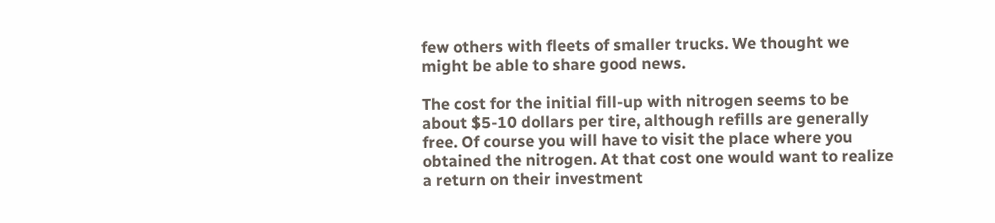few others with fleets of smaller trucks. We thought we might be able to share good news.

The cost for the initial fill-up with nitrogen seems to be about $5-10 dollars per tire, although refills are generally free. Of course you will have to visit the place where you obtained the nitrogen. At that cost one would want to realize a return on their investment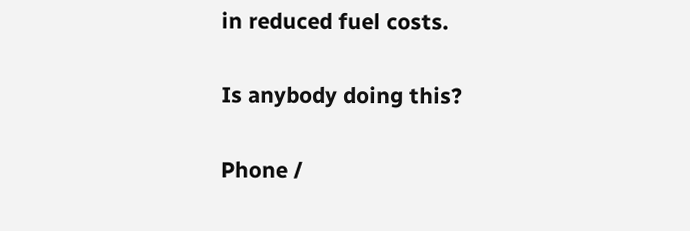in reduced fuel costs.

Is anybody doing this?

Phone /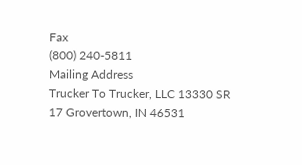Fax
(800) 240-5811
Mailing Address
Trucker To Trucker, LLC 13330 SR 17 Grovertown, IN 46531